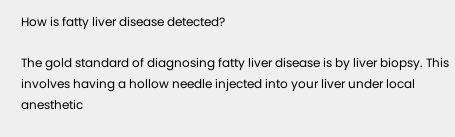How is fatty liver disease detected?

The gold standard of diagnosing fatty liver disease is by liver biopsy. This involves having a hollow needle injected into your liver under local anesthetic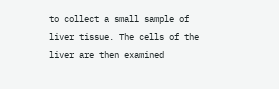to collect a small sample of liver tissue. The cells of the liver are then examined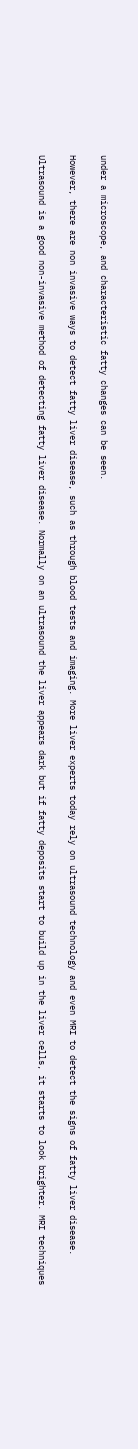under a microscope, and characteristic fatty changes can be seen.

However, there are non invasive ways to detect fatty liver disease, such as through blood tests and imaging. More liver experts today rely on ultrasound technology and even MRI to detect the signs of fatty liver disease.

Ultrasound is a good non-invasive method of detecting fatty liver disease. Normally on an ultrasound the liver appears dark but if fatty deposits start to build up in the liver cells, it starts to look brighter. MRI techniques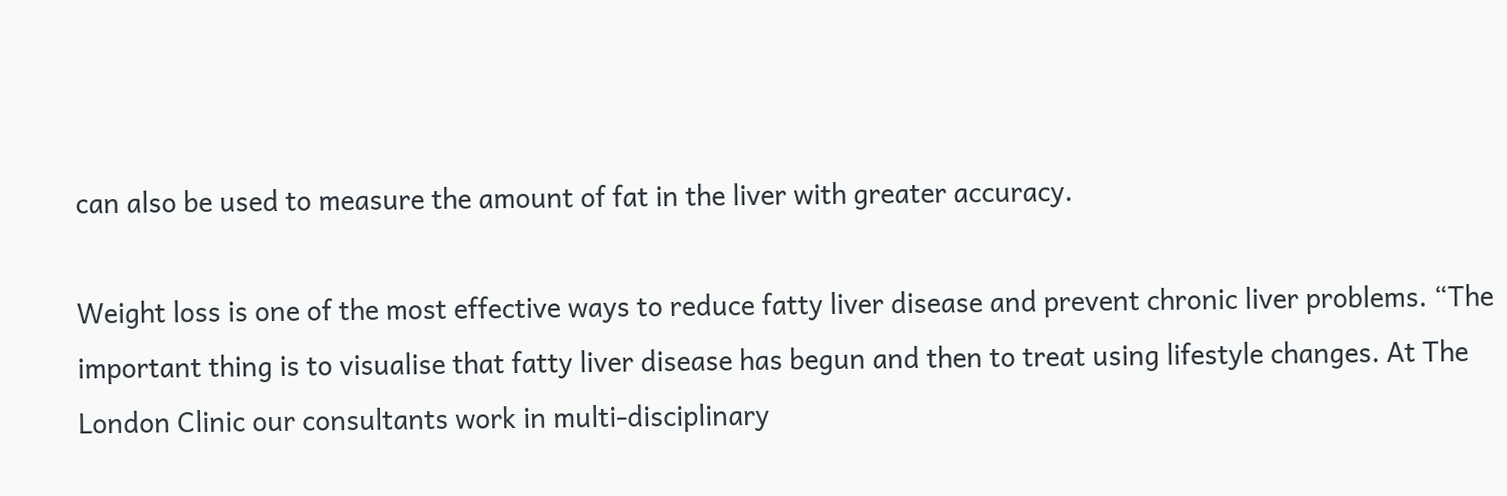can also be used to measure the amount of fat in the liver with greater accuracy.

Weight loss is one of the most effective ways to reduce fatty liver disease and prevent chronic liver problems. “The important thing is to visualise that fatty liver disease has begun and then to treat using lifestyle changes. At The London Clinic our consultants work in multi-disciplinary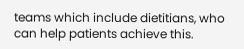teams which include dietitians, who can help patients achieve this.